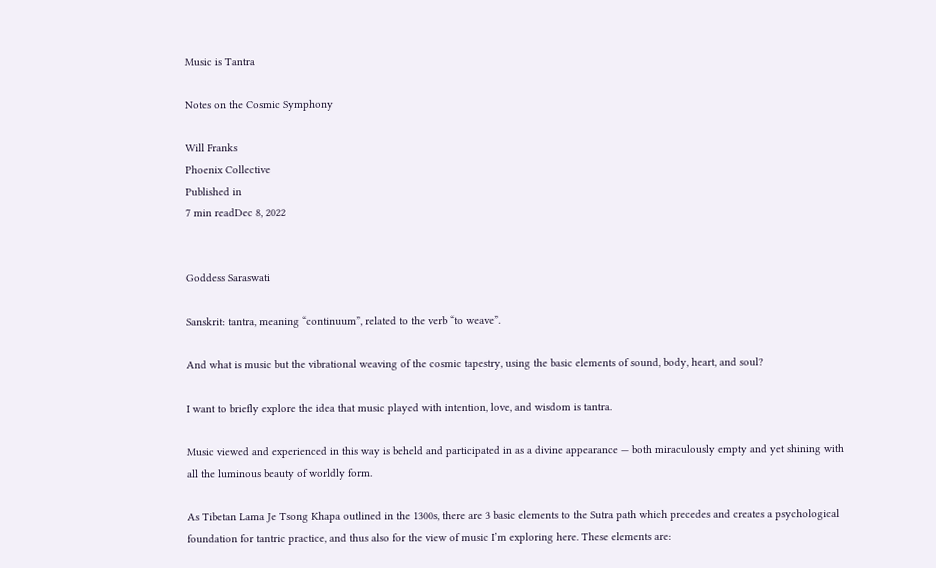Music is Tantra

Notes on the Cosmic Symphony

Will Franks
Phoenix Collective
Published in
7 min readDec 8, 2022


Goddess Saraswati

Sanskrit: tantra, meaning “continuum”, related to the verb “to weave”.

And what is music but the vibrational weaving of the cosmic tapestry, using the basic elements of sound, body, heart, and soul?

I want to briefly explore the idea that music played with intention, love, and wisdom is tantra.

Music viewed and experienced in this way is beheld and participated in as a divine appearance — both miraculously empty and yet shining with all the luminous beauty of worldly form.

As Tibetan Lama Je Tsong Khapa outlined in the 1300s, there are 3 basic elements to the Sutra path which precedes and creates a psychological foundation for tantric practice, and thus also for the view of music I’m exploring here. These elements are: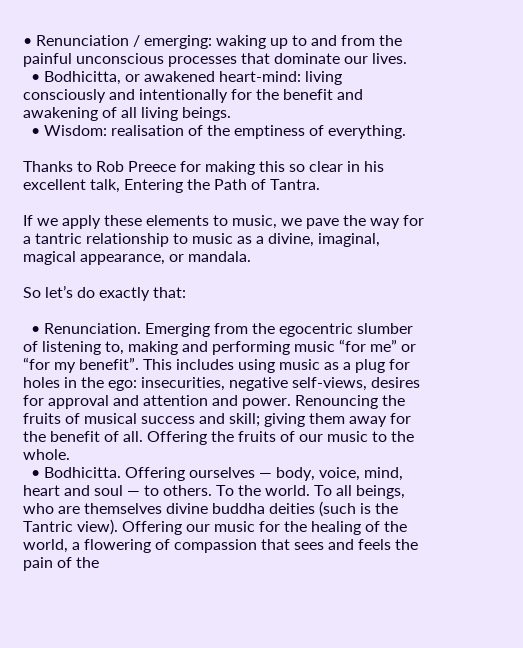• Renunciation / emerging: waking up to and from the painful unconscious processes that dominate our lives.
  • Bodhicitta, or awakened heart-mind: living consciously and intentionally for the benefit and awakening of all living beings.
  • Wisdom: realisation of the emptiness of everything.

Thanks to Rob Preece for making this so clear in his excellent talk, Entering the Path of Tantra.

If we apply these elements to music, we pave the way for a tantric relationship to music as a divine, imaginal, magical appearance, or mandala.

So let’s do exactly that:

  • Renunciation. Emerging from the egocentric slumber of listening to, making and performing music “for me” or “for my benefit”. This includes using music as a plug for holes in the ego: insecurities, negative self-views, desires for approval and attention and power. Renouncing the fruits of musical success and skill; giving them away for the benefit of all. Offering the fruits of our music to the whole.
  • Bodhicitta. Offering ourselves — body, voice, mind, heart and soul — to others. To the world. To all beings, who are themselves divine buddha deities (such is the Tantric view). Offering our music for the healing of the world, a flowering of compassion that sees and feels the pain of the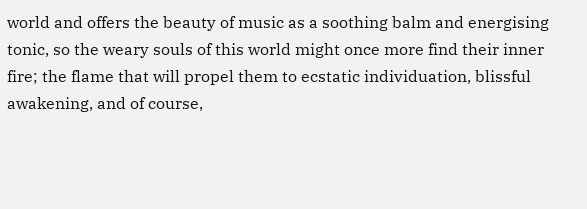world and offers the beauty of music as a soothing balm and energising tonic, so the weary souls of this world might once more find their inner fire; the flame that will propel them to ecstatic individuation, blissful awakening, and of course,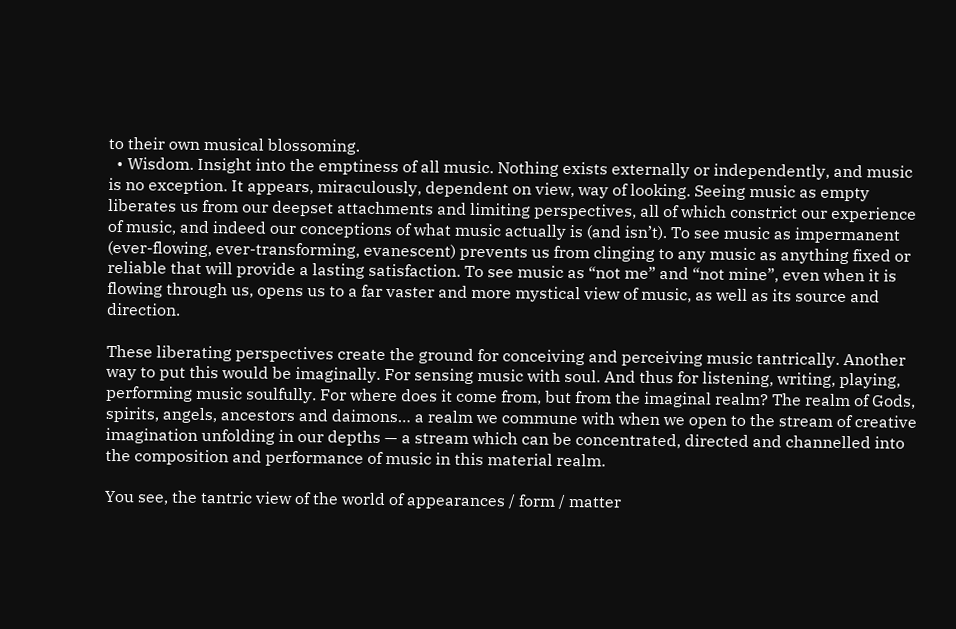to their own musical blossoming.
  • Wisdom. Insight into the emptiness of all music. Nothing exists externally or independently, and music is no exception. It appears, miraculously, dependent on view, way of looking. Seeing music as empty liberates us from our deepset attachments and limiting perspectives, all of which constrict our experience of music, and indeed our conceptions of what music actually is (and isn’t). To see music as impermanent (ever-flowing, ever-transforming, evanescent) prevents us from clinging to any music as anything fixed or reliable that will provide a lasting satisfaction. To see music as “not me” and “not mine”, even when it is flowing through us, opens us to a far vaster and more mystical view of music, as well as its source and direction.

These liberating perspectives create the ground for conceiving and perceiving music tantrically. Another way to put this would be imaginally. For sensing music with soul. And thus for listening, writing, playing, performing music soulfully. For where does it come from, but from the imaginal realm? The realm of Gods, spirits, angels, ancestors and daimons… a realm we commune with when we open to the stream of creative imagination unfolding in our depths — a stream which can be concentrated, directed and channelled into the composition and performance of music in this material realm.

You see, the tantric view of the world of appearances / form / matter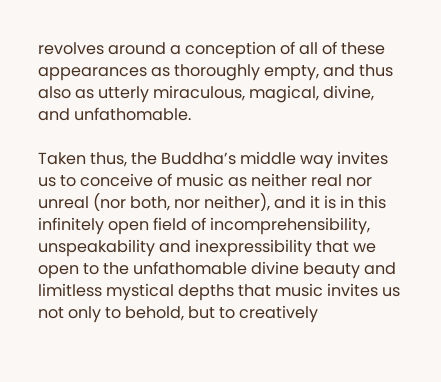revolves around a conception of all of these appearances as thoroughly empty, and thus also as utterly miraculous, magical, divine, and unfathomable.

Taken thus, the Buddha’s middle way invites us to conceive of music as neither real nor unreal (nor both, nor neither), and it is in this infinitely open field of incomprehensibility, unspeakability and inexpressibility that we open to the unfathomable divine beauty and limitless mystical depths that music invites us not only to behold, but to creatively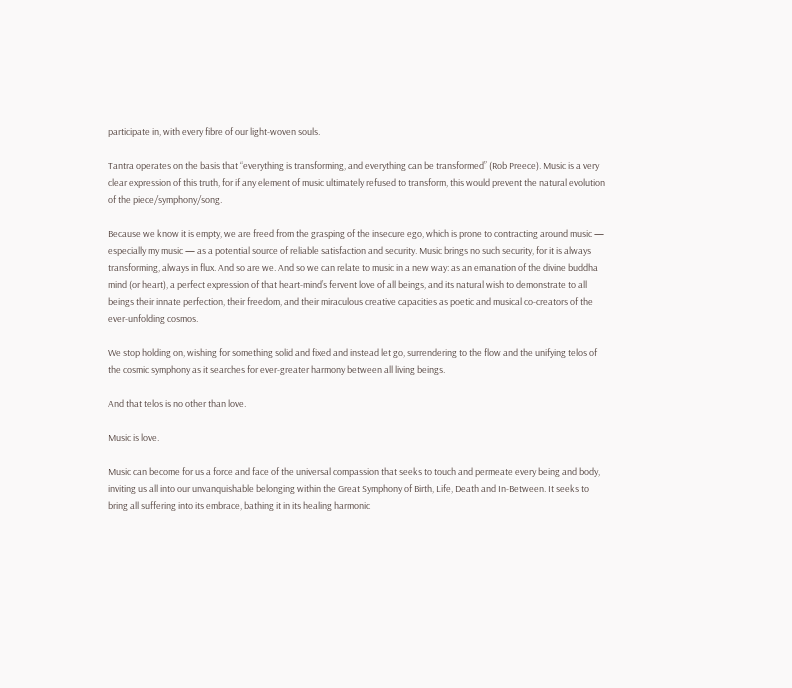participate in, with every fibre of our light-woven souls.

Tantra operates on the basis that “everything is transforming, and everything can be transformed” (Rob Preece). Music is a very clear expression of this truth, for if any element of music ultimately refused to transform, this would prevent the natural evolution of the piece/symphony/song.

Because we know it is empty, we are freed from the grasping of the insecure ego, which is prone to contracting around music — especially my music — as a potential source of reliable satisfaction and security. Music brings no such security, for it is always transforming, always in flux. And so are we. And so we can relate to music in a new way: as an emanation of the divine buddha mind (or heart), a perfect expression of that heart-mind’s fervent love of all beings, and its natural wish to demonstrate to all beings their innate perfection, their freedom, and their miraculous creative capacities as poetic and musical co-creators of the ever-unfolding cosmos.

We stop holding on, wishing for something solid and fixed and instead let go, surrendering to the flow and the unifying telos of the cosmic symphony as it searches for ever-greater harmony between all living beings.

And that telos is no other than love.

Music is love.

Music can become for us a force and face of the universal compassion that seeks to touch and permeate every being and body, inviting us all into our unvanquishable belonging within the Great Symphony of Birth, Life, Death and In-Between. It seeks to bring all suffering into its embrace, bathing it in its healing harmonic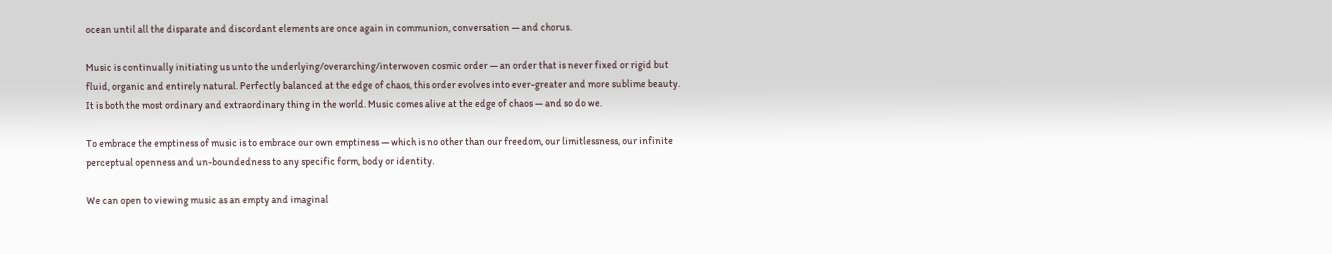ocean until all the disparate and discordant elements are once again in communion, conversation — and chorus.

Music is continually initiating us unto the underlying/overarching/interwoven cosmic order — an order that is never fixed or rigid but fluid, organic and entirely natural. Perfectly balanced at the edge of chaos, this order evolves into ever-greater and more sublime beauty. It is both the most ordinary and extraordinary thing in the world. Music comes alive at the edge of chaos — and so do we.

To embrace the emptiness of music is to embrace our own emptiness — which is no other than our freedom, our limitlessness, our infinite perceptual openness and un-boundedness to any specific form, body or identity.

We can open to viewing music as an empty and imaginal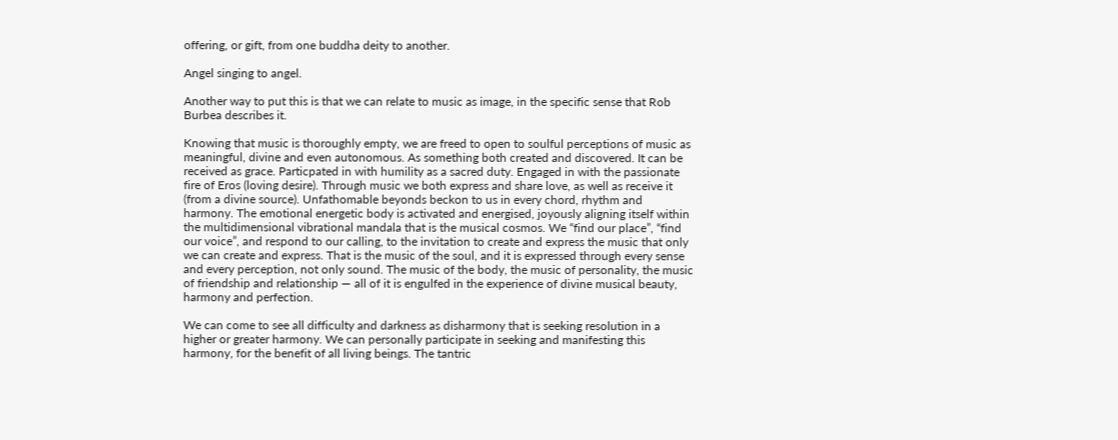offering, or gift, from one buddha deity to another.

Angel singing to angel.

Another way to put this is that we can relate to music as image, in the specific sense that Rob Burbea describes it.

Knowing that music is thoroughly empty, we are freed to open to soulful perceptions of music as meaningful, divine and even autonomous. As something both created and discovered. It can be received as grace. Particpated in with humility as a sacred duty. Engaged in with the passionate fire of Eros (loving desire). Through music we both express and share love, as well as receive it (from a divine source). Unfathomable beyonds beckon to us in every chord, rhythm and harmony. The emotional energetic body is activated and energised, joyously aligning itself within the multidimensional vibrational mandala that is the musical cosmos. We “find our place”, “find our voice”, and respond to our calling, to the invitation to create and express the music that only we can create and express. That is the music of the soul, and it is expressed through every sense and every perception, not only sound. The music of the body, the music of personality, the music of friendship and relationship — all of it is engulfed in the experience of divine musical beauty, harmony and perfection.

We can come to see all difficulty and darkness as disharmony that is seeking resolution in a higher or greater harmony. We can personally participate in seeking and manifesting this harmony, for the benefit of all living beings. The tantric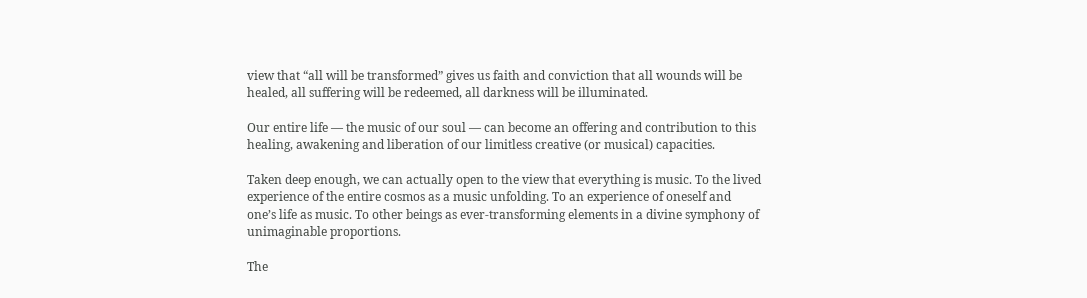view that “all will be transformed” gives us faith and conviction that all wounds will be healed, all suffering will be redeemed, all darkness will be illuminated.

Our entire life — the music of our soul — can become an offering and contribution to this healing, awakening and liberation of our limitless creative (or musical) capacities.

Taken deep enough, we can actually open to the view that everything is music. To the lived experience of the entire cosmos as a music unfolding. To an experience of oneself and one’s life as music. To other beings as ever-transforming elements in a divine symphony of unimaginable proportions.

The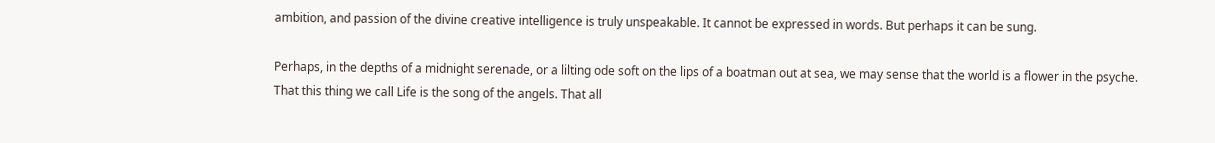ambition, and passion of the divine creative intelligence is truly unspeakable. It cannot be expressed in words. But perhaps it can be sung.

Perhaps, in the depths of a midnight serenade, or a lilting ode soft on the lips of a boatman out at sea, we may sense that the world is a flower in the psyche. That this thing we call Life is the song of the angels. That all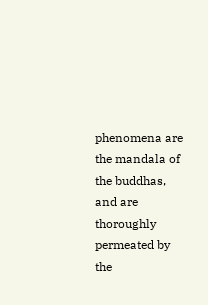phenomena are the mandala of the buddhas, and are thoroughly permeated by the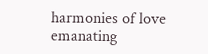harmonies of love emanating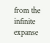from the infinite expanse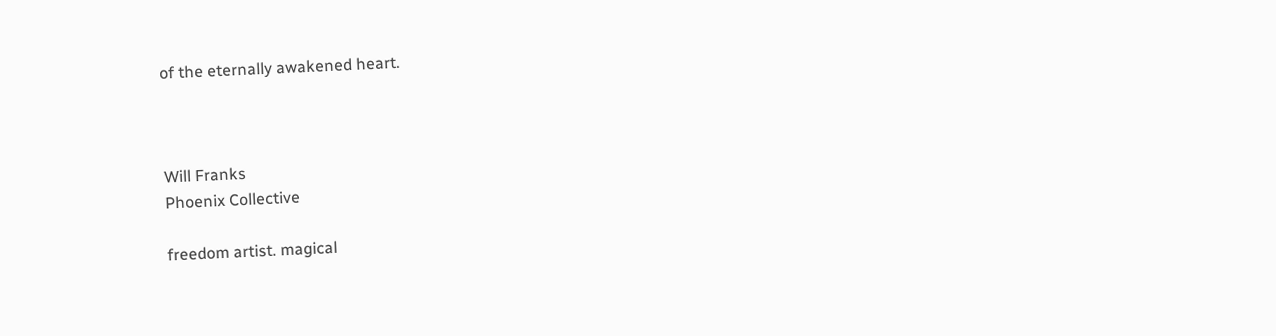of the eternally awakened heart.



Will Franks
Phoenix Collective

freedom artist. magical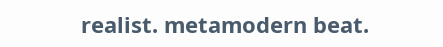realist. metamodern beat.